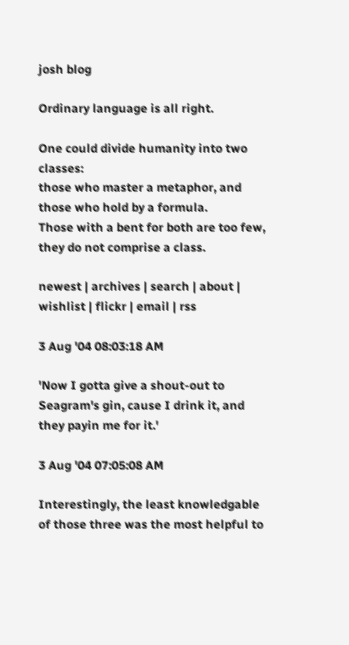josh blog

Ordinary language is all right.

One could divide humanity into two classes:
those who master a metaphor, and those who hold by a formula.
Those with a bent for both are too few, they do not comprise a class.

newest | archives | search | about | wishlist | flickr | email | rss

3 Aug '04 08:03:18 AM

'Now I gotta give a shout-out to Seagram's gin, cause I drink it, and they payin me for it.'

3 Aug '04 07:05:08 AM

Interestingly, the least knowledgable of those three was the most helpful to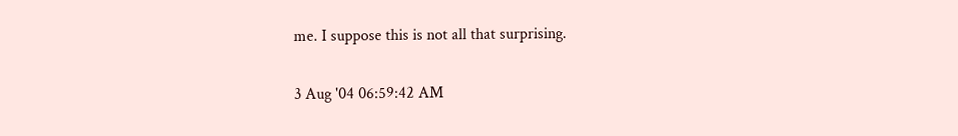me. I suppose this is not all that surprising.

3 Aug '04 06:59:42 AM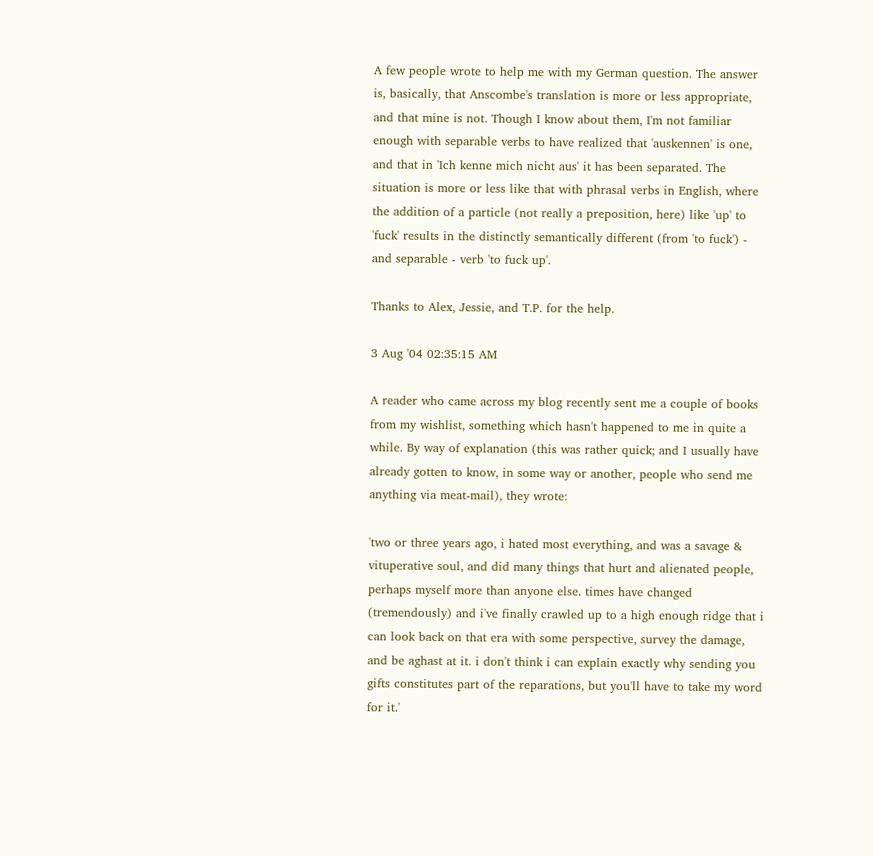A few people wrote to help me with my German question. The answer is, basically, that Anscombe's translation is more or less appropriate, and that mine is not. Though I know about them, I'm not familiar enough with separable verbs to have realized that 'auskennen' is one, and that in 'Ich kenne mich nicht aus' it has been separated. The situation is more or less like that with phrasal verbs in English, where the addition of a particle (not really a preposition, here) like 'up' to 'fuck' results in the distinctly semantically different (from 'to fuck') - and separable - verb 'to fuck up'.

Thanks to Alex, Jessie, and T.P. for the help.

3 Aug '04 02:35:15 AM

A reader who came across my blog recently sent me a couple of books from my wishlist, something which hasn't happened to me in quite a while. By way of explanation (this was rather quick; and I usually have already gotten to know, in some way or another, people who send me anything via meat-mail), they wrote:

'two or three years ago, i hated most everything, and was a savage & vituperative soul, and did many things that hurt and alienated people, perhaps myself more than anyone else. times have changed (tremendously) and i've finally crawled up to a high enough ridge that i can look back on that era with some perspective, survey the damage, and be aghast at it. i don't think i can explain exactly why sending you gifts constitutes part of the reparations, but you'll have to take my word for it.'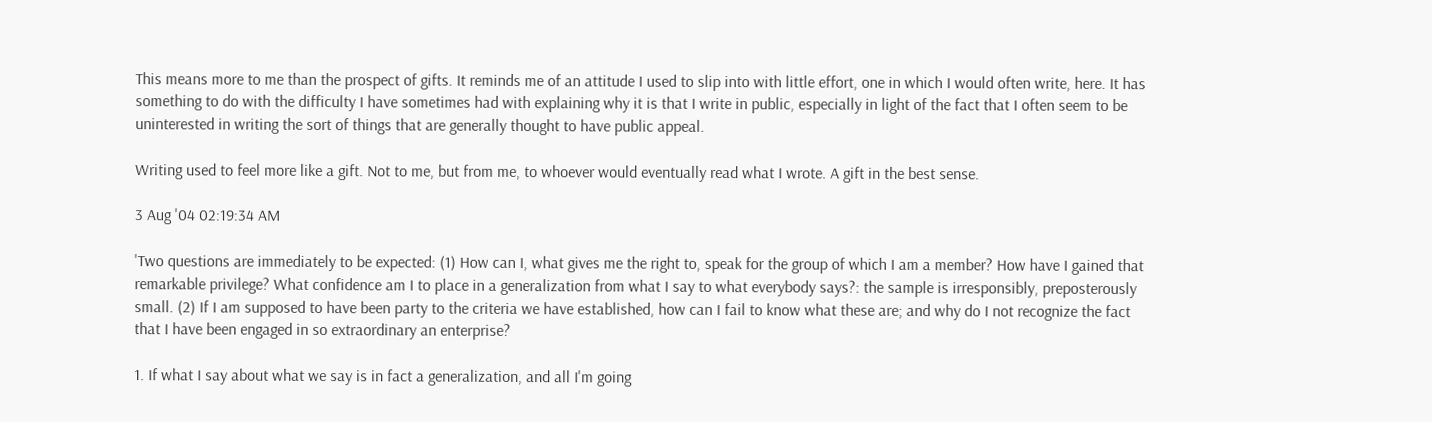This means more to me than the prospect of gifts. It reminds me of an attitude I used to slip into with little effort, one in which I would often write, here. It has something to do with the difficulty I have sometimes had with explaining why it is that I write in public, especially in light of the fact that I often seem to be uninterested in writing the sort of things that are generally thought to have public appeal.

Writing used to feel more like a gift. Not to me, but from me, to whoever would eventually read what I wrote. A gift in the best sense.

3 Aug '04 02:19:34 AM

'Two questions are immediately to be expected: (1) How can I, what gives me the right to, speak for the group of which I am a member? How have I gained that remarkable privilege? What confidence am I to place in a generalization from what I say to what everybody says?: the sample is irresponsibly, preposterously small. (2) If I am supposed to have been party to the criteria we have established, how can I fail to know what these are; and why do I not recognize the fact that I have been engaged in so extraordinary an enterprise?

1. If what I say about what we say is in fact a generalization, and all I'm going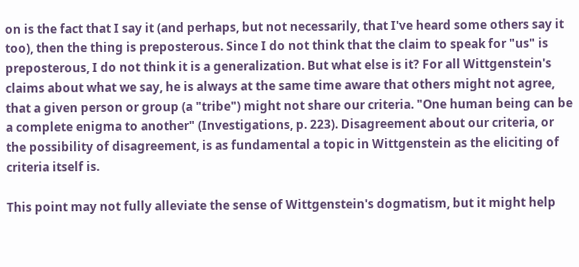on is the fact that I say it (and perhaps, but not necessarily, that I've heard some others say it too), then the thing is preposterous. Since I do not think that the claim to speak for "us" is preposterous, I do not think it is a generalization. But what else is it? For all Wittgenstein's claims about what we say, he is always at the same time aware that others might not agree, that a given person or group (a "tribe") might not share our criteria. "One human being can be a complete enigma to another" (Investigations, p. 223). Disagreement about our criteria, or the possibility of disagreement, is as fundamental a topic in Wittgenstein as the eliciting of criteria itself is.

This point may not fully alleviate the sense of Wittgenstein's dogmatism, but it might help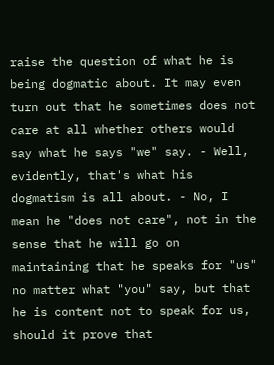raise the question of what he is being dogmatic about. It may even turn out that he sometimes does not care at all whether others would say what he says "we" say. - Well, evidently, that's what his dogmatism is all about. - No, I mean he "does not care", not in the sense that he will go on maintaining that he speaks for "us" no matter what "you" say, but that he is content not to speak for us, should it prove that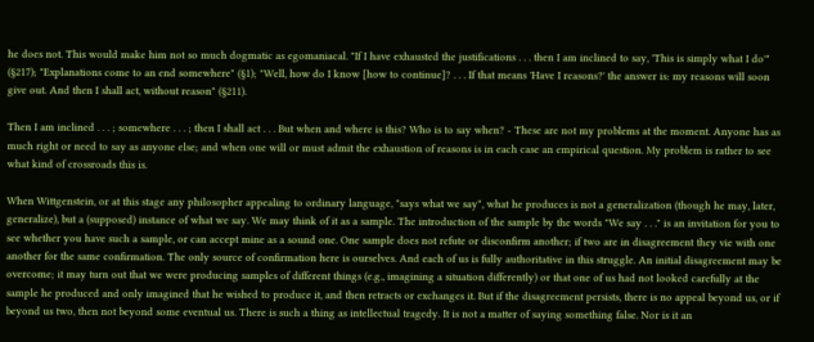he does not. This would make him not so much dogmatic as egomaniacal. "If I have exhausted the justifications . . . then I am inclined to say, 'This is simply what I do'" (§217); "Explanations come to an end somewhere" (§1); "Well, how do I know [how to continue]? . . . If that means 'Have I reasons?' the answer is: my reasons will soon give out. And then I shall act, without reason" (§211).

Then I am inclined . . . ; somewhere . . . ; then I shall act . . . But when and where is this? Who is to say when? - These are not my problems at the moment. Anyone has as much right or need to say as anyone else; and when one will or must admit the exhaustion of reasons is in each case an empirical question. My problem is rather to see what kind of crossroads this is.

When Wittgenstein, or at this stage any philosopher appealing to ordinary language, "says what we say", what he produces is not a generalization (though he may, later, generalize), but a (supposed) instance of what we say. We may think of it as a sample. The introduction of the sample by the words "We say . . ." is an invitation for you to see whether you have such a sample, or can accept mine as a sound one. One sample does not refute or disconfirm another; if two are in disagreement they vie with one another for the same confirmation. The only source of confirmation here is ourselves. And each of us is fully authoritative in this struggle. An initial disagreement may be overcome; it may turn out that we were producing samples of different things (e.g., imagining a situation differently) or that one of us had not looked carefully at the sample he produced and only imagined that he wished to produce it, and then retracts or exchanges it. But if the disagreement persists, there is no appeal beyond us, or if beyond us two, then not beyond some eventual us. There is such a thing as intellectual tragedy. It is not a matter of saying something false. Nor is it an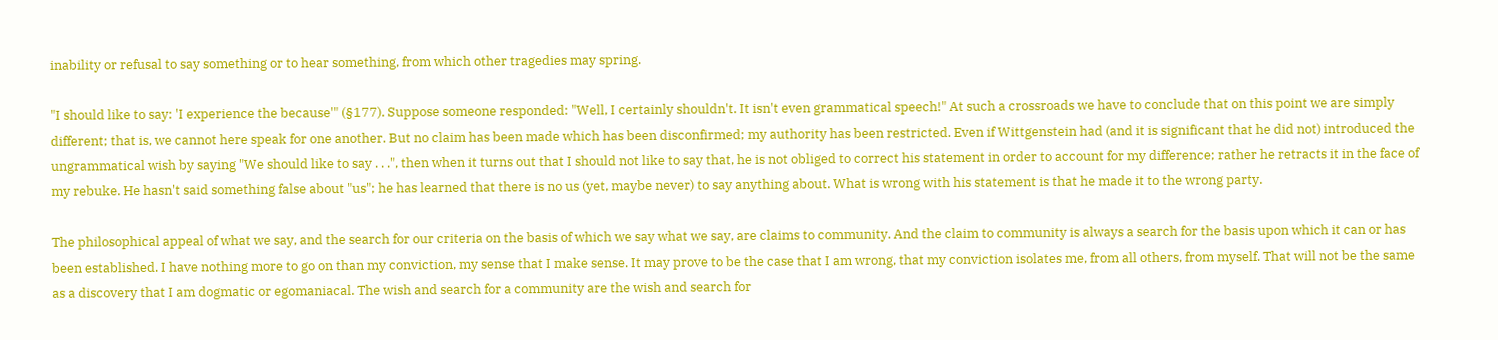inability or refusal to say something or to hear something, from which other tragedies may spring.

"I should like to say: 'I experience the because'" (§177). Suppose someone responded: "Well, I certainly shouldn't. It isn't even grammatical speech!" At such a crossroads we have to conclude that on this point we are simply different; that is, we cannot here speak for one another. But no claim has been made which has been disconfirmed; my authority has been restricted. Even if Wittgenstein had (and it is significant that he did not) introduced the ungrammatical wish by saying "We should like to say . . .", then when it turns out that I should not like to say that, he is not obliged to correct his statement in order to account for my difference; rather he retracts it in the face of my rebuke. He hasn't said something false about "us"; he has learned that there is no us (yet, maybe never) to say anything about. What is wrong with his statement is that he made it to the wrong party.

The philosophical appeal of what we say, and the search for our criteria on the basis of which we say what we say, are claims to community. And the claim to community is always a search for the basis upon which it can or has been established. I have nothing more to go on than my conviction, my sense that I make sense. It may prove to be the case that I am wrong, that my conviction isolates me, from all others, from myself. That will not be the same as a discovery that I am dogmatic or egomaniacal. The wish and search for a community are the wish and search for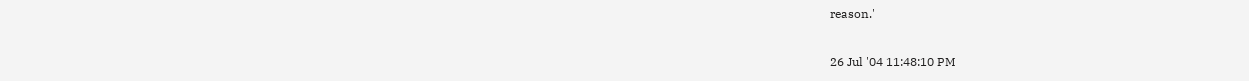reason.'

26 Jul '04 11:48:10 PM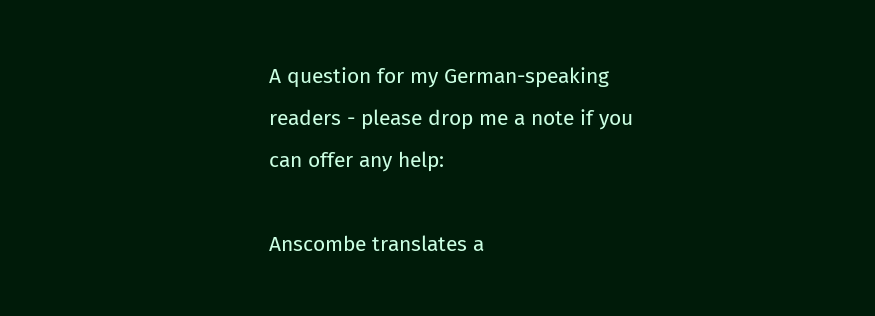A question for my German-speaking readers - please drop me a note if you can offer any help:

Anscombe translates a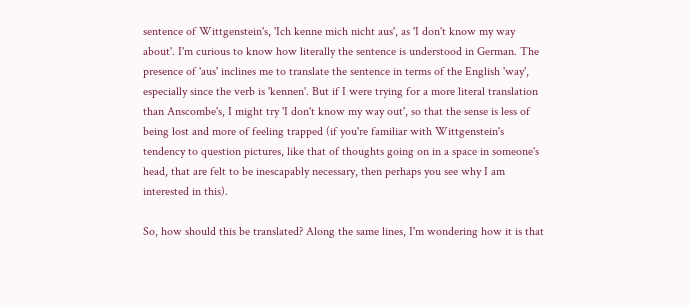sentence of Wittgenstein's, 'Ich kenne mich nicht aus', as 'I don't know my way about'. I'm curious to know how literally the sentence is understood in German. The presence of 'aus' inclines me to translate the sentence in terms of the English 'way', especially since the verb is 'kennen'. But if I were trying for a more literal translation than Anscombe's, I might try 'I don't know my way out', so that the sense is less of being lost and more of feeling trapped (if you're familiar with Wittgenstein's tendency to question pictures, like that of thoughts going on in a space in someone's head, that are felt to be inescapably necessary, then perhaps you see why I am interested in this).

So, how should this be translated? Along the same lines, I'm wondering how it is that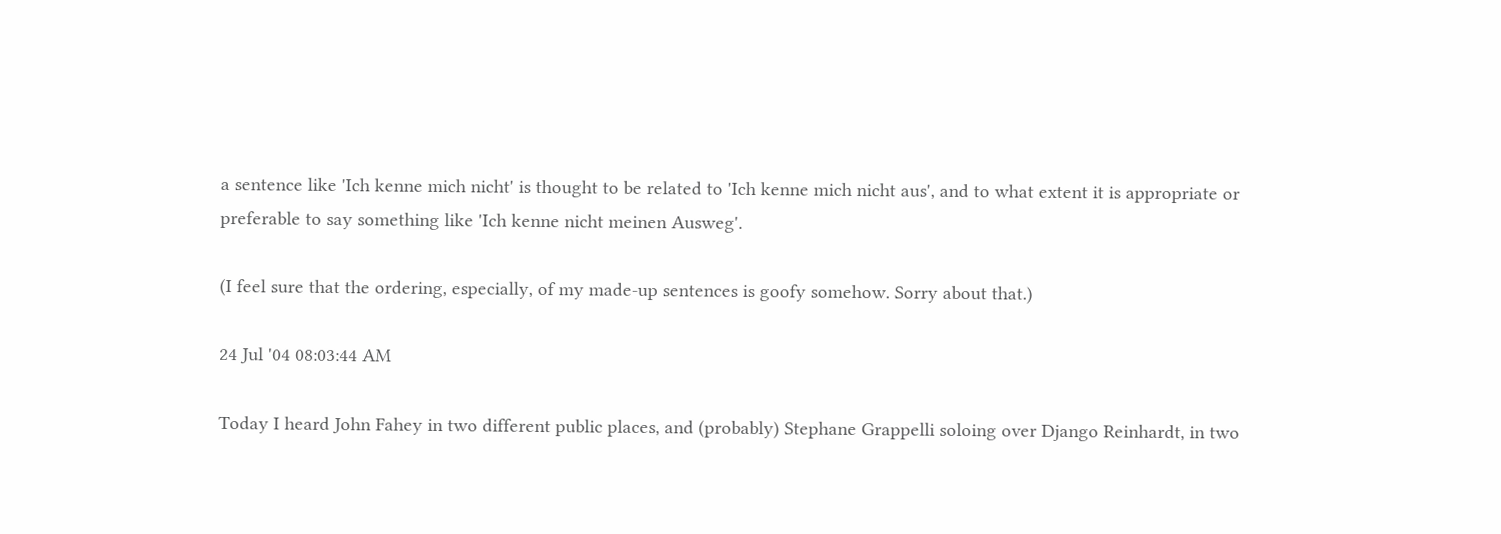a sentence like 'Ich kenne mich nicht' is thought to be related to 'Ich kenne mich nicht aus', and to what extent it is appropriate or preferable to say something like 'Ich kenne nicht meinen Ausweg'.

(I feel sure that the ordering, especially, of my made-up sentences is goofy somehow. Sorry about that.)

24 Jul '04 08:03:44 AM

Today I heard John Fahey in two different public places, and (probably) Stephane Grappelli soloing over Django Reinhardt, in two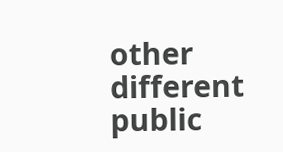other different public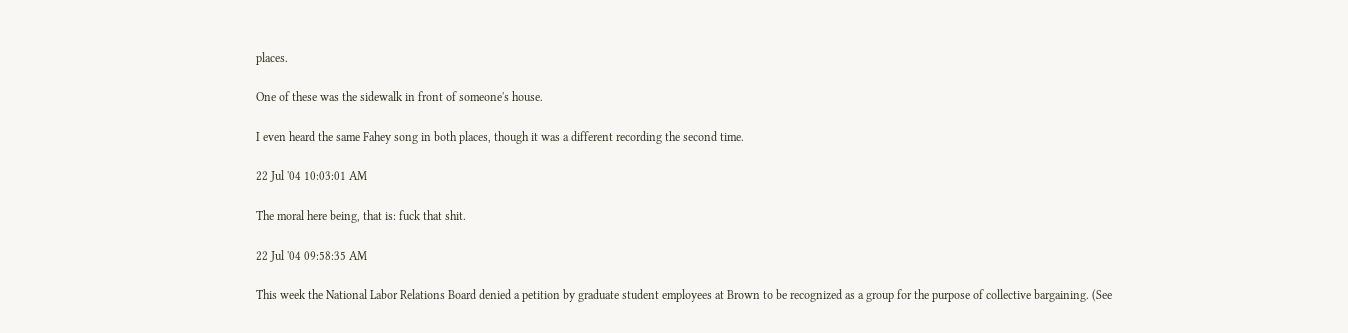places.

One of these was the sidewalk in front of someone's house.

I even heard the same Fahey song in both places, though it was a different recording the second time.

22 Jul '04 10:03:01 AM

The moral here being, that is: fuck that shit.

22 Jul '04 09:58:35 AM

This week the National Labor Relations Board denied a petition by graduate student employees at Brown to be recognized as a group for the purpose of collective bargaining. (See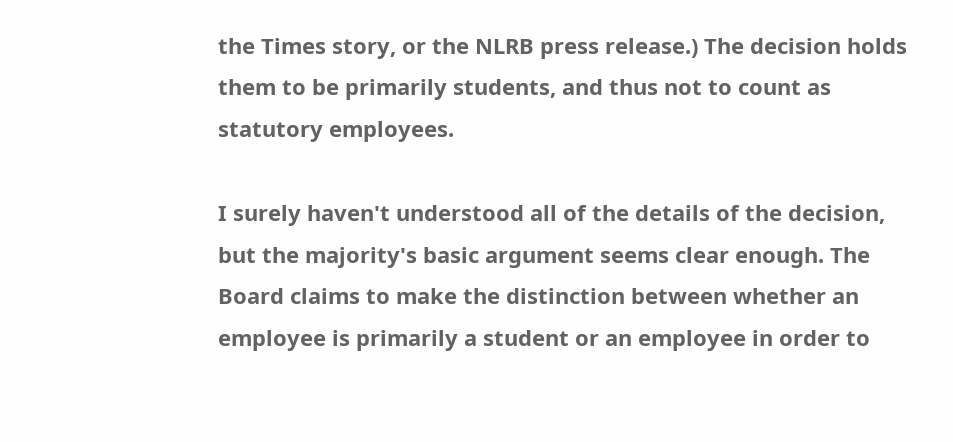the Times story, or the NLRB press release.) The decision holds them to be primarily students, and thus not to count as statutory employees.

I surely haven't understood all of the details of the decision, but the majority's basic argument seems clear enough. The Board claims to make the distinction between whether an employee is primarily a student or an employee in order to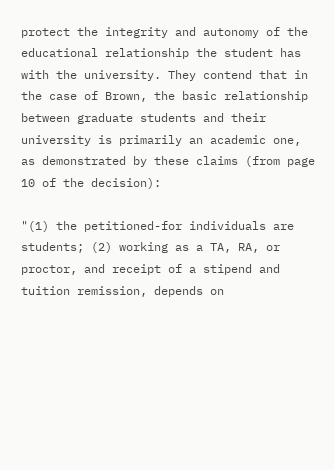protect the integrity and autonomy of the educational relationship the student has with the university. They contend that in the case of Brown, the basic relationship between graduate students and their university is primarily an academic one, as demonstrated by these claims (from page 10 of the decision):

"(1) the petitioned-for individuals are students; (2) working as a TA, RA, or proctor, and receipt of a stipend and tuition remission, depends on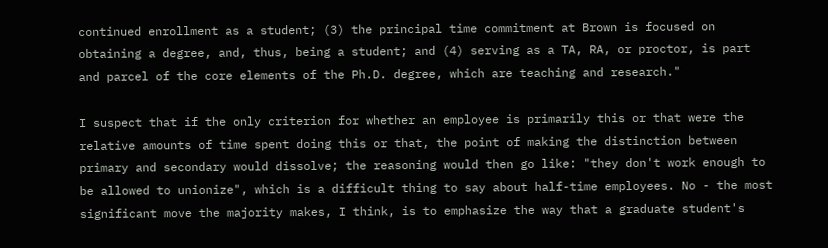continued enrollment as a student; (3) the principal time commitment at Brown is focused on obtaining a degree, and, thus, being a student; and (4) serving as a TA, RA, or proctor, is part and parcel of the core elements of the Ph.D. degree, which are teaching and research."

I suspect that if the only criterion for whether an employee is primarily this or that were the relative amounts of time spent doing this or that, the point of making the distinction between primary and secondary would dissolve; the reasoning would then go like: "they don't work enough to be allowed to unionize", which is a difficult thing to say about half-time employees. No - the most significant move the majority makes, I think, is to emphasize the way that a graduate student's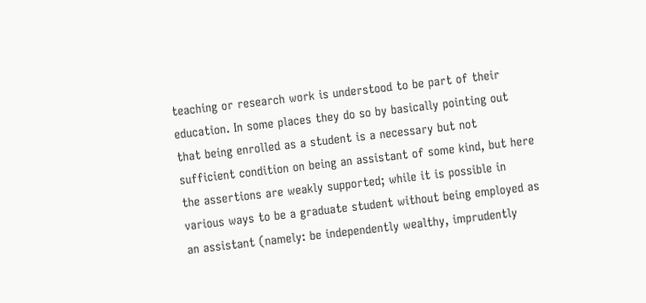teaching or research work is understood to be part of their education. In some places they do so by basically pointing out that being enrolled as a student is a necessary but not sufficient condition on being an assistant of some kind, but here the assertions are weakly supported; while it is possible in various ways to be a graduate student without being employed as an assistant (namely: be independently wealthy, imprudently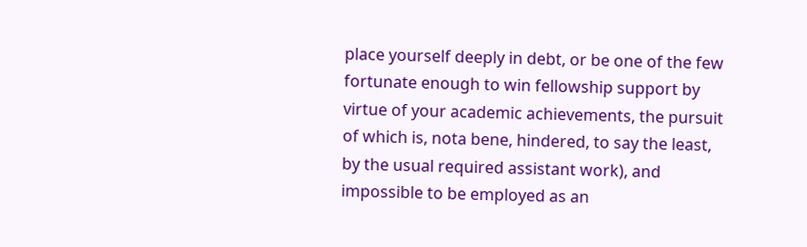place yourself deeply in debt, or be one of the few fortunate enough to win fellowship support by virtue of your academic achievements, the pursuit of which is, nota bene, hindered, to say the least, by the usual required assistant work), and impossible to be employed as an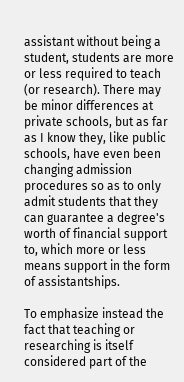assistant without being a student, students are more or less required to teach (or research). There may be minor differences at private schools, but as far as I know they, like public schools, have even been changing admission procedures so as to only admit students that they can guarantee a degree's worth of financial support to, which more or less means support in the form of assistantships.

To emphasize instead the fact that teaching or researching is itself considered part of the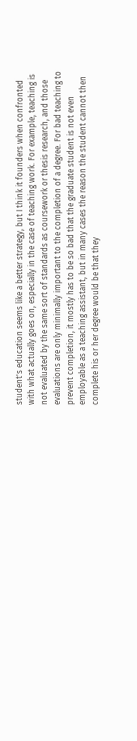student's education seems like a better strategy, but I think it founders when confronted with what actually goes on, especially in the case of teaching work. For example, teaching is not evaluated by the same sort of standards as coursework or thesis research, and those evaluations are only minimally important to the completion of a degree. For bad teaching to prevent completion, it mostly has to be so bad that the graduate student is not even employable as a teaching assistant, but in many cases the reason the student cannot then complete his or her degree would be that they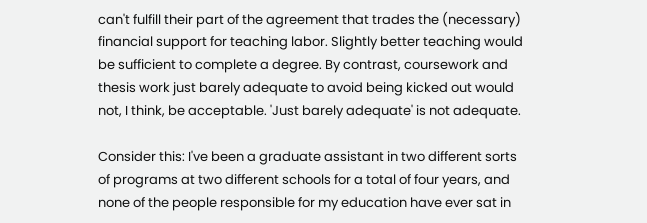can't fulfill their part of the agreement that trades the (necessary) financial support for teaching labor. Slightly better teaching would be sufficient to complete a degree. By contrast, coursework and thesis work just barely adequate to avoid being kicked out would not, I think, be acceptable. 'Just barely adequate' is not adequate.

Consider this: I've been a graduate assistant in two different sorts of programs at two different schools for a total of four years, and none of the people responsible for my education have ever sat in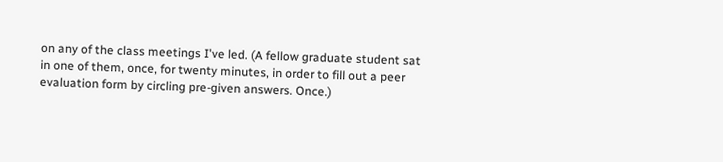on any of the class meetings I've led. (A fellow graduate student sat in one of them, once, for twenty minutes, in order to fill out a peer evaluation form by circling pre-given answers. Once.)